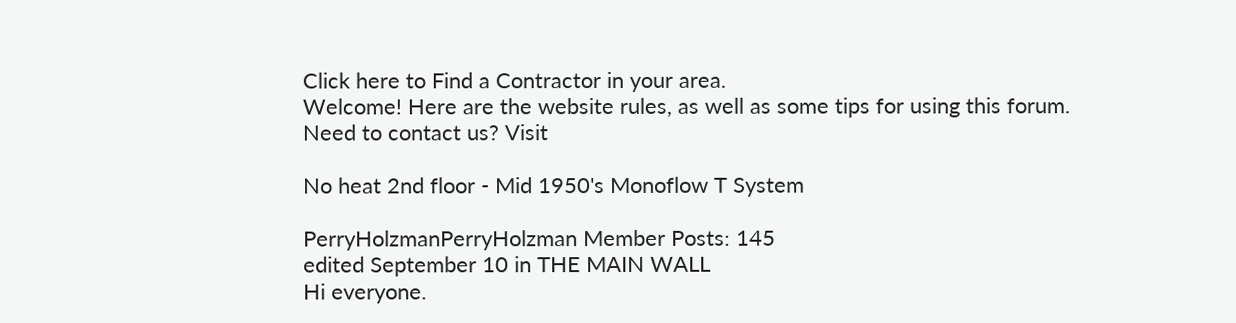Click here to Find a Contractor in your area.
Welcome! Here are the website rules, as well as some tips for using this forum.
Need to contact us? Visit

No heat 2nd floor - Mid 1950's Monoflow T System

PerryHolzmanPerryHolzman Member Posts: 145
edited September 10 in THE MAIN WALL
Hi everyone.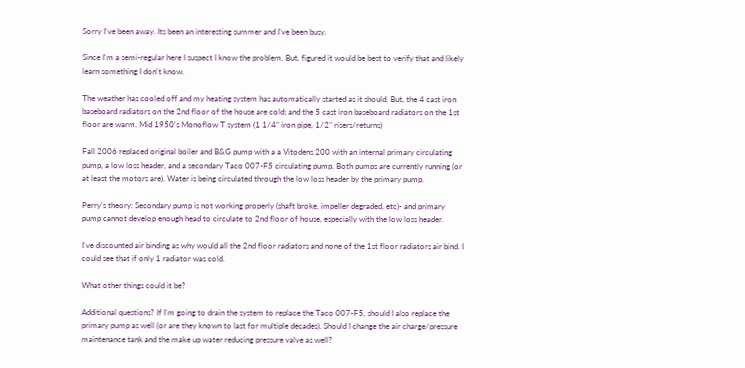Sorry I've been away. Its been an interesting summer and I've been busy.

Since I'm a semi-regular here I suspect I know the problem. But, figured it would be best to verify that and likely learn something I don't know.

The weather has cooled off and my heating system has automatically started as it should. But, the 4 cast iron baseboard radiators on the 2nd floor of the house are cold; and the 5 cast iron baseboard radiators on the 1st floor are warm. Mid 1950's Monoflow T system (1 1/4" iron pipe, 1/2" risers/returns)

Fall 2006 replaced original boiler and B&G pump with a a Vitodens 200 with an internal primary circulating pump, a low loss header, and a secondary Taco 007-F5 circulating pump. Both pumps are currently running (or at least the motors are). Water is being circulated through the low loss header by the primary pump.

Perry's theory: Secondary pump is not working properly (shaft broke, impeller degraded, etc)- and primary pump cannot develop enough head to circulate to 2nd floor of house, especially with the low loss header.

I've discounted air binding as why would all the 2nd floor radiators and none of the 1st floor radiators air bind. I could see that if only 1 radiator was cold.

What other things could it be?

Additional questions? If I'm going to drain the system to replace the Taco 007-F5, should I also replace the primary pump as well (or are they known to last for multiple decades). Should I change the air charge/pressure maintenance tank and the make up water reducing pressure valve as well?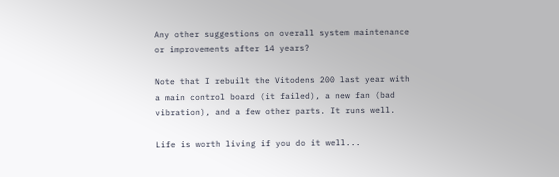Any other suggestions on overall system maintenance or improvements after 14 years?

Note that I rebuilt the Vitodens 200 last year with a main control board (it failed), a new fan (bad vibration), and a few other parts. It runs well.

Life is worth living if you do it well...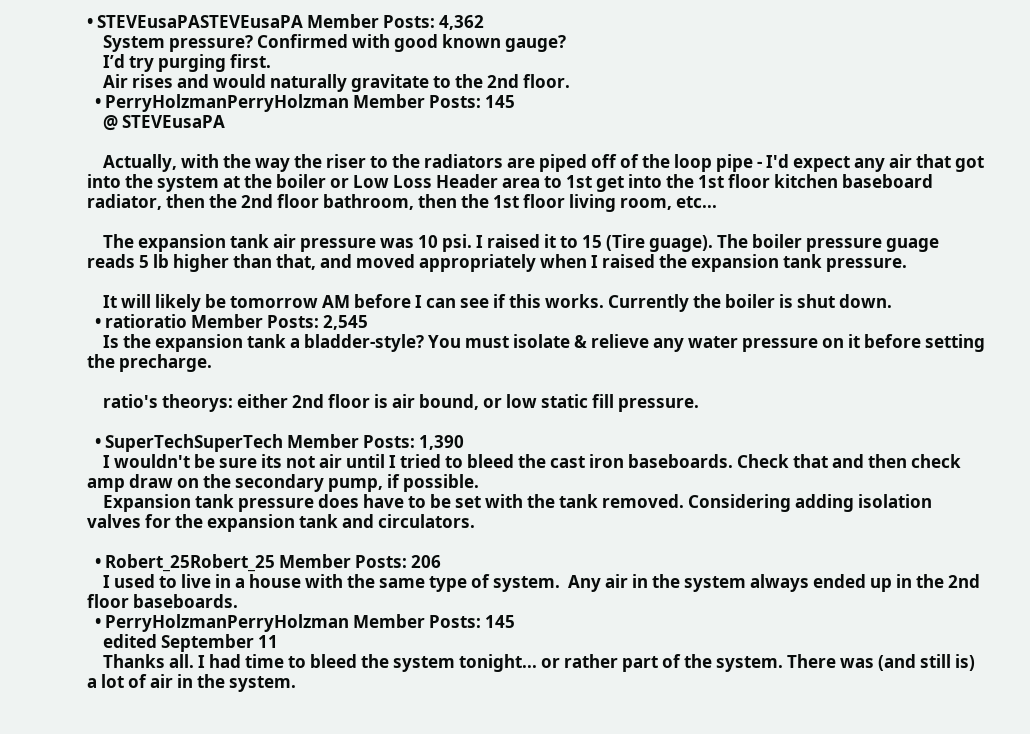• STEVEusaPASTEVEusaPA Member Posts: 4,362
    System pressure? Confirmed with good known gauge?
    I’d try purging first.
    Air rises and would naturally gravitate to the 2nd floor.
  • PerryHolzmanPerryHolzman Member Posts: 145
    @ STEVEusaPA

    Actually, with the way the riser to the radiators are piped off of the loop pipe - I'd expect any air that got into the system at the boiler or Low Loss Header area to 1st get into the 1st floor kitchen baseboard radiator, then the 2nd floor bathroom, then the 1st floor living room, etc...

    The expansion tank air pressure was 10 psi. I raised it to 15 (Tire guage). The boiler pressure guage reads 5 lb higher than that, and moved appropriately when I raised the expansion tank pressure.

    It will likely be tomorrow AM before I can see if this works. Currently the boiler is shut down.
  • ratioratio Member Posts: 2,545
    Is the expansion tank a bladder-style? You must isolate & relieve any water pressure on it before setting the precharge.

    ratio's theorys: either 2nd floor is air bound, or low static fill pressure.

  • SuperTechSuperTech Member Posts: 1,390
    I wouldn't be sure its not air until I tried to bleed the cast iron baseboards. Check that and then check amp draw on the secondary pump, if possible.
    Expansion tank pressure does have to be set with the tank removed. Considering adding isolation valves for the expansion tank and circulators.

  • Robert_25Robert_25 Member Posts: 206
    I used to live in a house with the same type of system.  Any air in the system always ended up in the 2nd floor baseboards.
  • PerryHolzmanPerryHolzman Member Posts: 145
    edited September 11
    Thanks all. I had time to bleed the system tonight... or rather part of the system. There was (and still is) a lot of air in the system.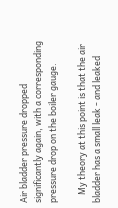Air bladder pressure dropped significantly again, with a corresponding pressure drop on the boiler gauge.

    My theory at this point is that the air bladder has a small leak - and leaked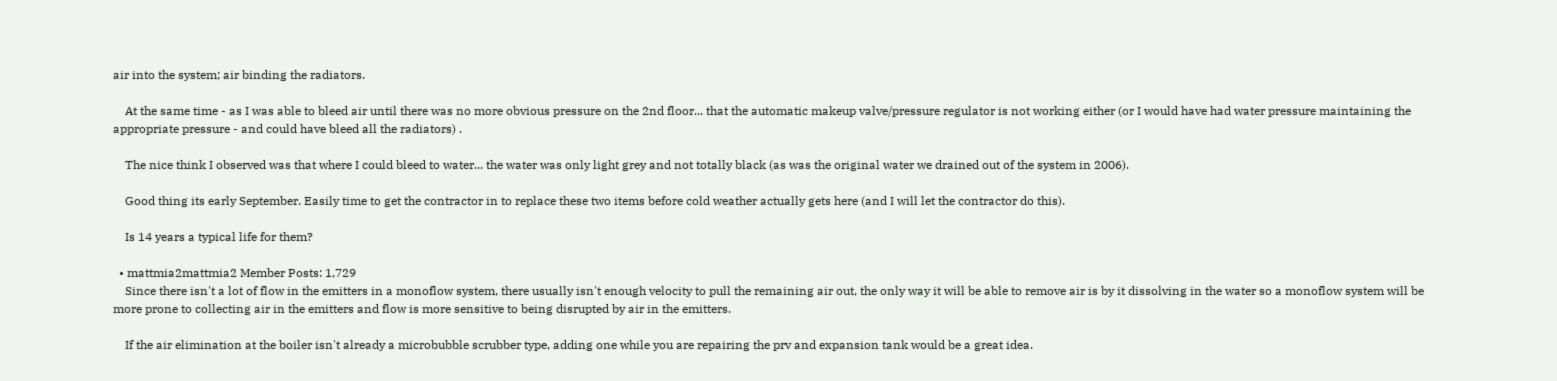air into the system; air binding the radiators.

    At the same time - as I was able to bleed air until there was no more obvious pressure on the 2nd floor... that the automatic makeup valve/pressure regulator is not working either (or I would have had water pressure maintaining the appropriate pressure - and could have bleed all the radiators) .

    The nice think I observed was that where I could bleed to water... the water was only light grey and not totally black (as was the original water we drained out of the system in 2006).

    Good thing its early September. Easily time to get the contractor in to replace these two items before cold weather actually gets here (and I will let the contractor do this).

    Is 14 years a typical life for them?

  • mattmia2mattmia2 Member Posts: 1,729
    Since there isn't a lot of flow in the emitters in a monoflow system, there usually isn't enough velocity to pull the remaining air out, the only way it will be able to remove air is by it dissolving in the water so a monoflow system will be more prone to collecting air in the emitters and flow is more sensitive to being disrupted by air in the emitters.

    If the air elimination at the boiler isn't already a microbubble scrubber type, adding one while you are repairing the prv and expansion tank would be a great idea.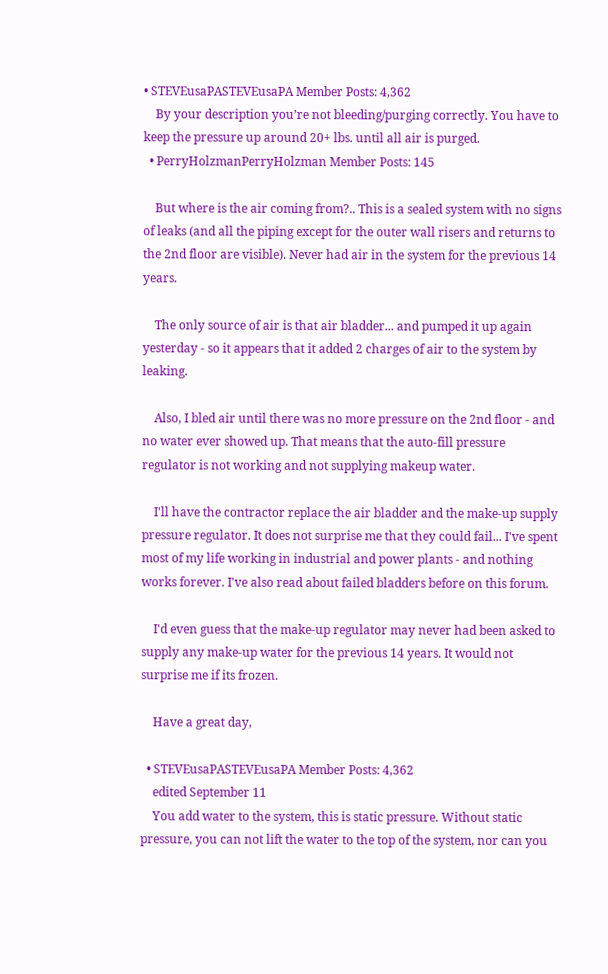• STEVEusaPASTEVEusaPA Member Posts: 4,362
    By your description you’re not bleeding/purging correctly. You have to keep the pressure up around 20+ lbs. until all air is purged.
  • PerryHolzmanPerryHolzman Member Posts: 145

    But where is the air coming from?.. This is a sealed system with no signs of leaks (and all the piping except for the outer wall risers and returns to the 2nd floor are visible). Never had air in the system for the previous 14 years.

    The only source of air is that air bladder... and pumped it up again yesterday - so it appears that it added 2 charges of air to the system by leaking.

    Also, I bled air until there was no more pressure on the 2nd floor - and no water ever showed up. That means that the auto-fill pressure regulator is not working and not supplying makeup water.

    I'll have the contractor replace the air bladder and the make-up supply pressure regulator. It does not surprise me that they could fail... I've spent most of my life working in industrial and power plants - and nothing works forever. I've also read about failed bladders before on this forum.

    I'd even guess that the make-up regulator may never had been asked to supply any make-up water for the previous 14 years. It would not surprise me if its frozen.

    Have a great day,

  • STEVEusaPASTEVEusaPA Member Posts: 4,362
    edited September 11
    You add water to the system, this is static pressure. Without static pressure, you can not lift the water to the top of the system, nor can you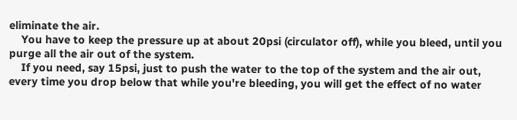eliminate the air.
    You have to keep the pressure up at about 20psi (circulator off), while you bleed, until you purge all the air out of the system.
    If you need, say 15psi, just to push the water to the top of the system and the air out, every time you drop below that while you're bleeding, you will get the effect of no water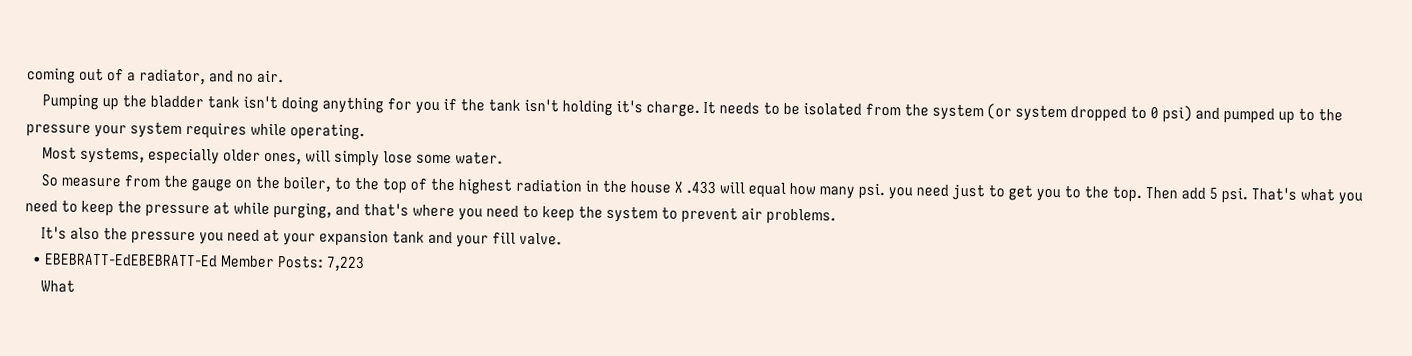coming out of a radiator, and no air.
    Pumping up the bladder tank isn't doing anything for you if the tank isn't holding it's charge. It needs to be isolated from the system (or system dropped to 0 psi) and pumped up to the pressure your system requires while operating.
    Most systems, especially older ones, will simply lose some water.
    So measure from the gauge on the boiler, to the top of the highest radiation in the house X .433 will equal how many psi. you need just to get you to the top. Then add 5 psi. That's what you need to keep the pressure at while purging, and that's where you need to keep the system to prevent air problems.
    It's also the pressure you need at your expansion tank and your fill valve.
  • EBEBRATT-EdEBEBRATT-Ed Member Posts: 7,223
    What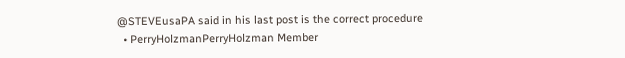@STEVEusaPA said in his last post is the correct procedure
  • PerryHolzmanPerryHolzman Member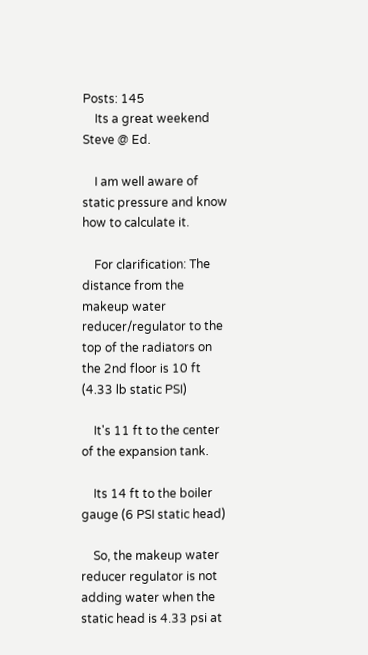Posts: 145
    Its a great weekend Steve @ Ed.

    I am well aware of static pressure and know how to calculate it.

    For clarification: The distance from the makeup water reducer/regulator to the top of the radiators on the 2nd floor is 10 ft (4.33 lb static PSI)

    It's 11 ft to the center of the expansion tank.

    Its 14 ft to the boiler gauge (6 PSI static head)

    So, the makeup water reducer regulator is not adding water when the static head is 4.33 psi at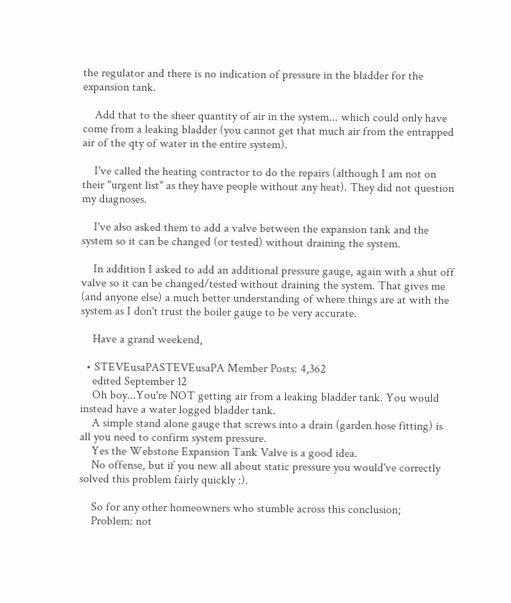the regulator and there is no indication of pressure in the bladder for the expansion tank.

    Add that to the sheer quantity of air in the system... which could only have come from a leaking bladder (you cannot get that much air from the entrapped air of the qty of water in the entire system).

    I've called the heating contractor to do the repairs (although I am not on their "urgent list" as they have people without any heat). They did not question my diagnoses.

    I've also asked them to add a valve between the expansion tank and the system so it can be changed (or tested) without draining the system.

    In addition I asked to add an additional pressure gauge, again with a shut off valve so it can be changed/tested without draining the system. That gives me (and anyone else) a much better understanding of where things are at with the system as I don't trust the boiler gauge to be very accurate.

    Have a grand weekend,

  • STEVEusaPASTEVEusaPA Member Posts: 4,362
    edited September 12
    Oh boy...You're NOT getting air from a leaking bladder tank. You would instead have a water logged bladder tank.
    A simple stand alone gauge that screws into a drain (garden hose fitting) is all you need to confirm system pressure.
    Yes the Webstone Expansion Tank Valve is a good idea.
    No offense, but if you new all about static pressure you would've correctly solved this problem fairly quickly :).

    So for any other homeowners who stumble across this conclusion;
    Problem: not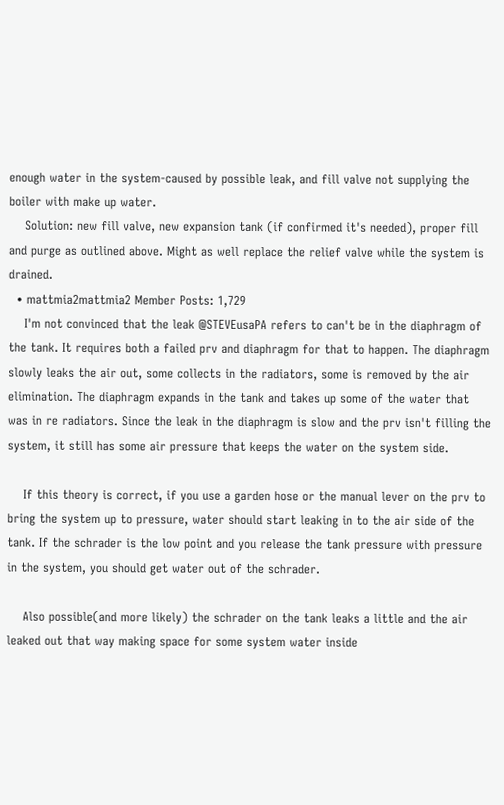enough water in the system-caused by possible leak, and fill valve not supplying the boiler with make up water.
    Solution: new fill valve, new expansion tank (if confirmed it's needed), proper fill and purge as outlined above. Might as well replace the relief valve while the system is drained.
  • mattmia2mattmia2 Member Posts: 1,729
    I'm not convinced that the leak @STEVEusaPA refers to can't be in the diaphragm of the tank. It requires both a failed prv and diaphragm for that to happen. The diaphragm slowly leaks the air out, some collects in the radiators, some is removed by the air elimination. The diaphragm expands in the tank and takes up some of the water that was in re radiators. Since the leak in the diaphragm is slow and the prv isn't filling the system, it still has some air pressure that keeps the water on the system side.

    If this theory is correct, if you use a garden hose or the manual lever on the prv to bring the system up to pressure, water should start leaking in to the air side of the tank. If the schrader is the low point and you release the tank pressure with pressure in the system, you should get water out of the schrader.

    Also possible(and more likely) the schrader on the tank leaks a little and the air leaked out that way making space for some system water inside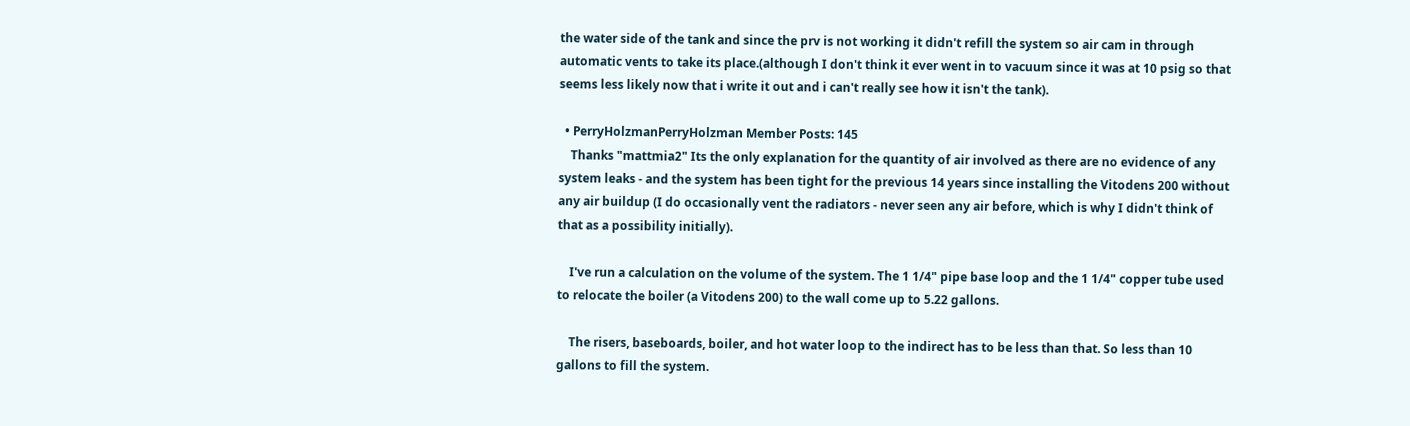the water side of the tank and since the prv is not working it didn't refill the system so air cam in through automatic vents to take its place.(although I don't think it ever went in to vacuum since it was at 10 psig so that seems less likely now that i write it out and i can't really see how it isn't the tank).

  • PerryHolzmanPerryHolzman Member Posts: 145
    Thanks "mattmia2" Its the only explanation for the quantity of air involved as there are no evidence of any system leaks - and the system has been tight for the previous 14 years since installing the Vitodens 200 without any air buildup (I do occasionally vent the radiators - never seen any air before, which is why I didn't think of that as a possibility initially).

    I've run a calculation on the volume of the system. The 1 1/4" pipe base loop and the 1 1/4" copper tube used to relocate the boiler (a Vitodens 200) to the wall come up to 5.22 gallons.

    The risers, baseboards, boiler, and hot water loop to the indirect has to be less than that. So less than 10 gallons to fill the system.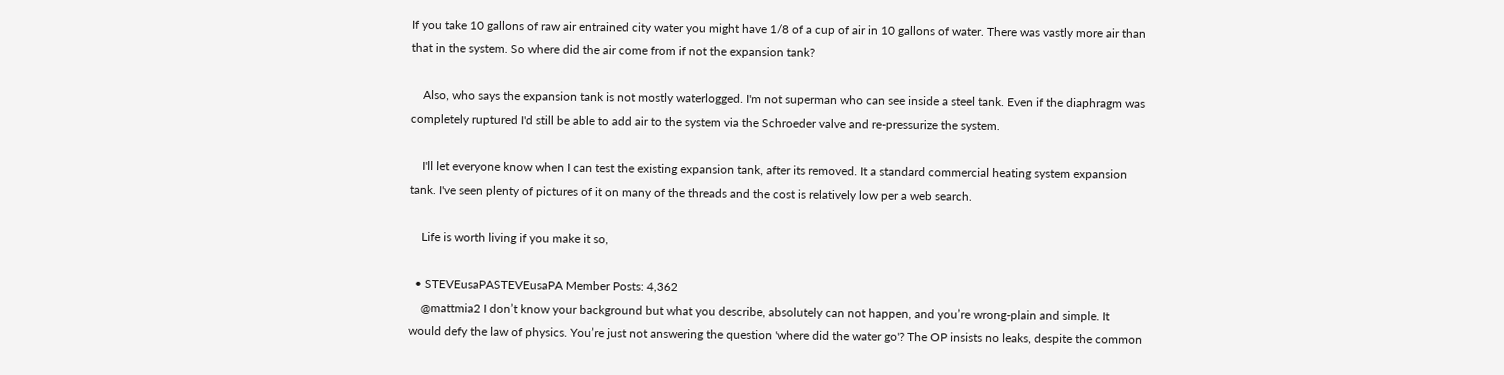If you take 10 gallons of raw air entrained city water you might have 1/8 of a cup of air in 10 gallons of water. There was vastly more air than that in the system. So where did the air come from if not the expansion tank?

    Also, who says the expansion tank is not mostly waterlogged. I'm not superman who can see inside a steel tank. Even if the diaphragm was completely ruptured I'd still be able to add air to the system via the Schroeder valve and re-pressurize the system.

    I'll let everyone know when I can test the existing expansion tank, after its removed. It a standard commercial heating system expansion tank. I've seen plenty of pictures of it on many of the threads and the cost is relatively low per a web search.

    Life is worth living if you make it so,

  • STEVEusaPASTEVEusaPA Member Posts: 4,362
    @mattmia2 I don’t know your background but what you describe, absolutely can not happen, and you’re wrong-plain and simple. It would defy the law of physics. You’re just not answering the question 'where did the water go'? The OP insists no leaks, despite the common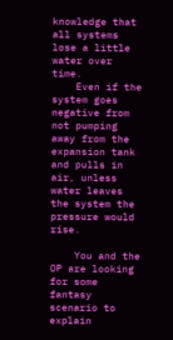knowledge that all systems lose a little water over time.
    Even if the system goes negative from not pumping away from the expansion tank and pulls in air, unless water leaves the system the pressure would rise.

    You and the OP are looking for some fantasy scenario to explain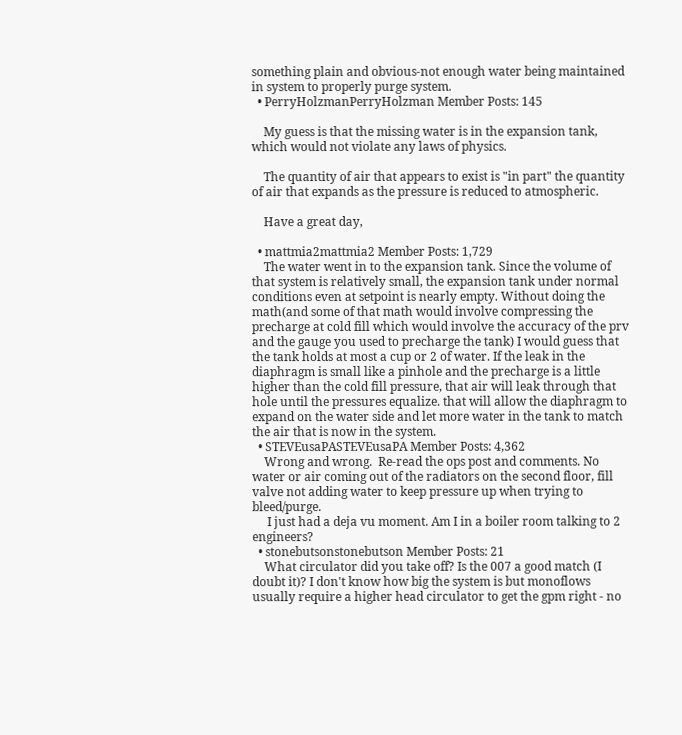something plain and obvious-not enough water being maintained in system to properly purge system.
  • PerryHolzmanPerryHolzman Member Posts: 145

    My guess is that the missing water is in the expansion tank, which would not violate any laws of physics.

    The quantity of air that appears to exist is "in part" the quantity of air that expands as the pressure is reduced to atmospheric.

    Have a great day,

  • mattmia2mattmia2 Member Posts: 1,729
    The water went in to the expansion tank. Since the volume of that system is relatively small, the expansion tank under normal conditions even at setpoint is nearly empty. Without doing the math(and some of that math would involve compressing the precharge at cold fill which would involve the accuracy of the prv and the gauge you used to precharge the tank) I would guess that the tank holds at most a cup or 2 of water. If the leak in the diaphragm is small like a pinhole and the precharge is a little higher than the cold fill pressure, that air will leak through that hole until the pressures equalize. that will allow the diaphragm to expand on the water side and let more water in the tank to match the air that is now in the system.
  • STEVEusaPASTEVEusaPA Member Posts: 4,362
    Wrong and wrong.  Re-read the ops post and comments. No water or air coming out of the radiators on the second floor, fill valve not adding water to keep pressure up when trying to bleed/purge.
     I just had a deja vu moment. Am I in a boiler room talking to 2 engineers?
  • stonebutsonstonebutson Member Posts: 21
    What circulator did you take off? Is the 007 a good match (I doubt it)? I don't know how big the system is but monoflows usually require a higher head circulator to get the gpm right - no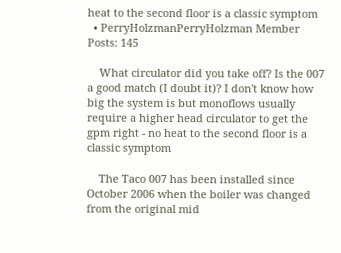heat to the second floor is a classic symptom
  • PerryHolzmanPerryHolzman Member Posts: 145

    What circulator did you take off? Is the 007 a good match (I doubt it)? I don't know how big the system is but monoflows usually require a higher head circulator to get the gpm right - no heat to the second floor is a classic symptom

    The Taco 007 has been installed since October 2006 when the boiler was changed from the original mid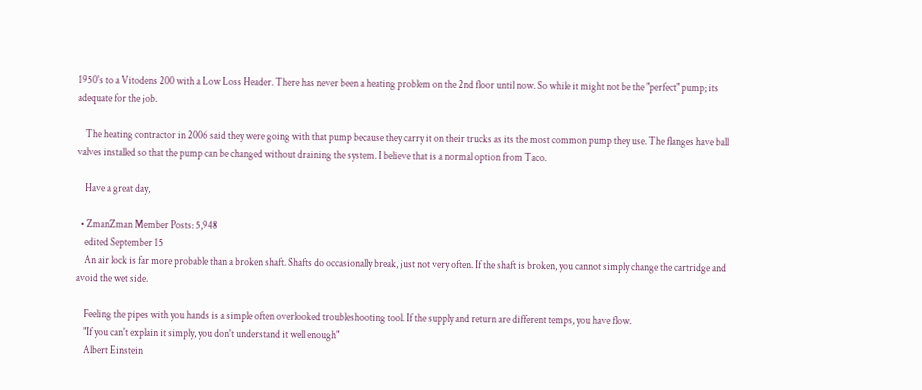1950's to a Vitodens 200 with a Low Loss Header. There has never been a heating problem on the 2nd floor until now. So while it might not be the "perfect" pump; its adequate for the job.

    The heating contractor in 2006 said they were going with that pump because they carry it on their trucks as its the most common pump they use. The flanges have ball valves installed so that the pump can be changed without draining the system. I believe that is a normal option from Taco.

    Have a great day,

  • ZmanZman Member Posts: 5,948
    edited September 15
    An air lock is far more probable than a broken shaft. Shafts do occasionally break, just not very often. If the shaft is broken, you cannot simply change the cartridge and avoid the wet side.

    Feeling the pipes with you hands is a simple often overlooked troubleshooting tool. If the supply and return are different temps, you have flow.
    "If you can't explain it simply, you don't understand it well enough"
    Albert Einstein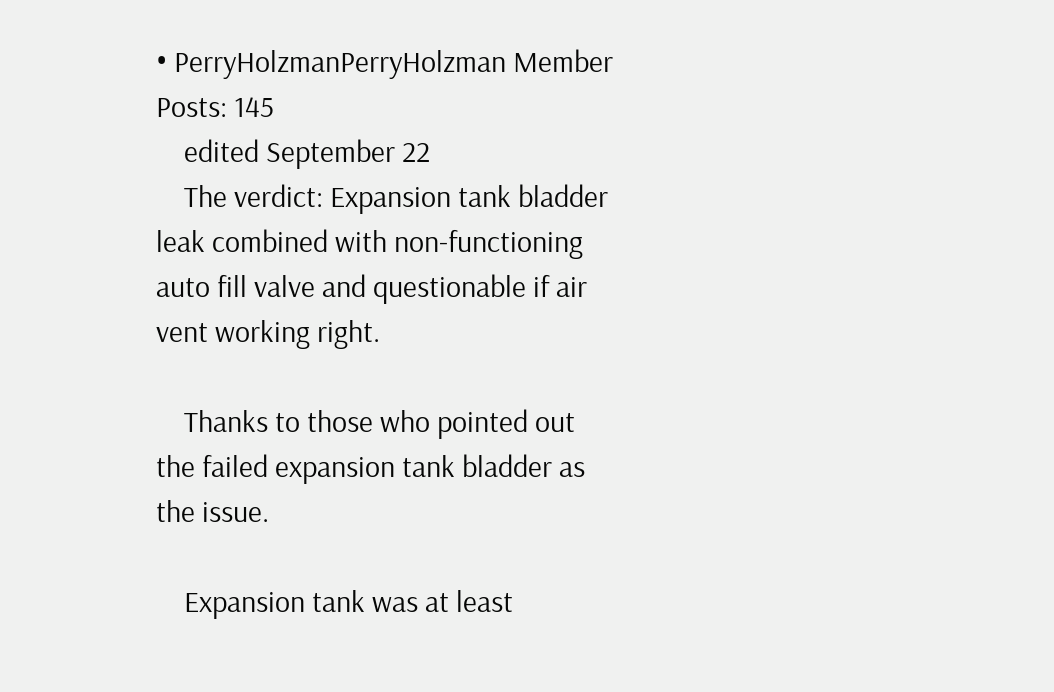• PerryHolzmanPerryHolzman Member Posts: 145
    edited September 22
    The verdict: Expansion tank bladder leak combined with non-functioning auto fill valve and questionable if air vent working right.

    Thanks to those who pointed out the failed expansion tank bladder as the issue.

    Expansion tank was at least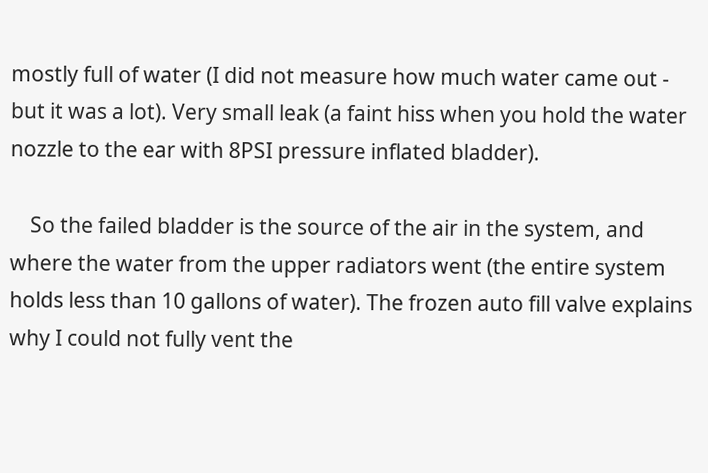mostly full of water (I did not measure how much water came out - but it was a lot). Very small leak (a faint hiss when you hold the water nozzle to the ear with 8PSI pressure inflated bladder).

    So the failed bladder is the source of the air in the system, and where the water from the upper radiators went (the entire system holds less than 10 gallons of water). The frozen auto fill valve explains why I could not fully vent the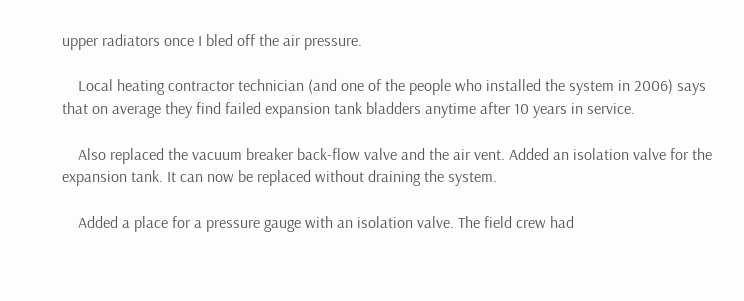upper radiators once I bled off the air pressure.

    Local heating contractor technician (and one of the people who installed the system in 2006) says that on average they find failed expansion tank bladders anytime after 10 years in service.

    Also replaced the vacuum breaker back-flow valve and the air vent. Added an isolation valve for the expansion tank. It can now be replaced without draining the system.

    Added a place for a pressure gauge with an isolation valve. The field crew had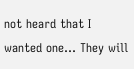not heard that I wanted one... They will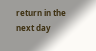return in the next day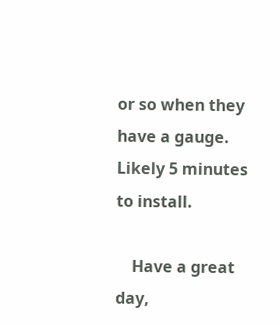or so when they have a gauge. Likely 5 minutes to install.

    Have a great day,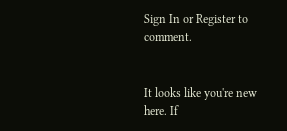Sign In or Register to comment.


It looks like you're new here. If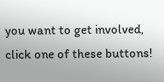you want to get involved, click one of these buttons!